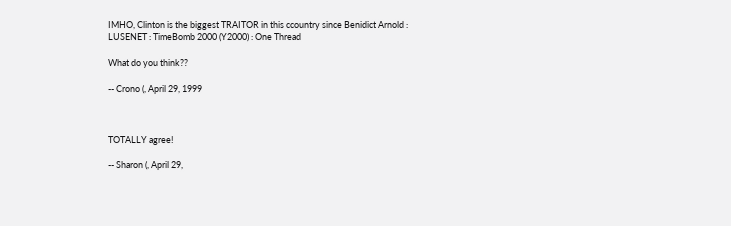IMHO, Clinton is the biggest TRAITOR in this ccountry since Benidict Arnold : LUSENET : TimeBomb 2000 (Y2000) : One Thread

What do you think??

-- Crono (, April 29, 1999



TOTALLY agree!

-- Sharon (, April 29,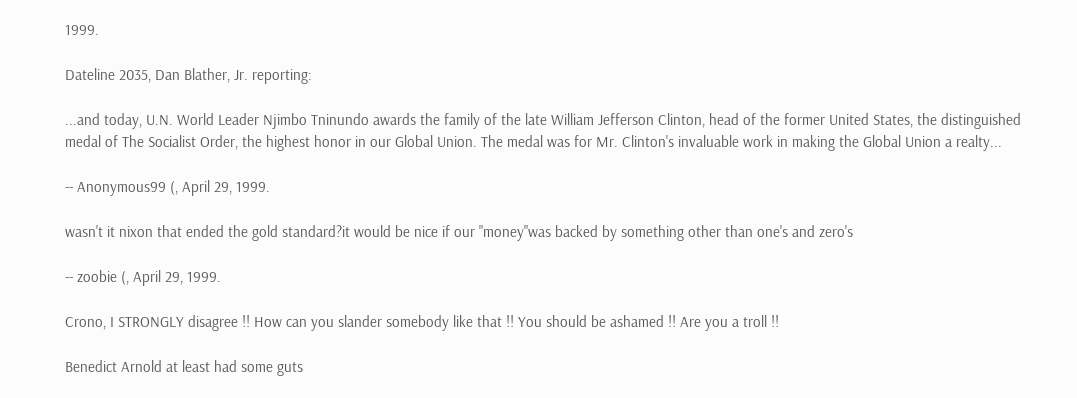1999.

Dateline 2035, Dan Blather, Jr. reporting:

...and today, U.N. World Leader Njimbo Tninundo awards the family of the late William Jefferson Clinton, head of the former United States, the distinguished medal of The Socialist Order, the highest honor in our Global Union. The medal was for Mr. Clinton's invaluable work in making the Global Union a realty...

-- Anonymous99 (, April 29, 1999.

wasn't it nixon that ended the gold standard?it would be nice if our "money"was backed by something other than one's and zero's

-- zoobie (, April 29, 1999.

Crono, I STRONGLY disagree !! How can you slander somebody like that !! You should be ashamed !! Are you a troll !!

Benedict Arnold at least had some guts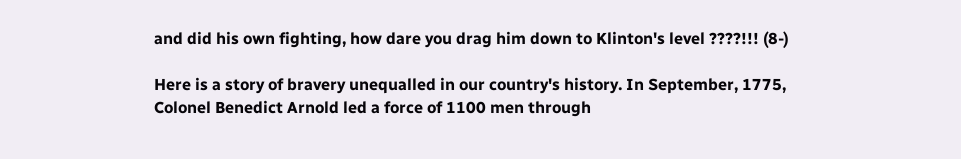and did his own fighting, how dare you drag him down to Klinton's level ????!!! (8-)

Here is a story of bravery unequalled in our country's history. In September, 1775, Colonel Benedict Arnold led a force of 1100 men through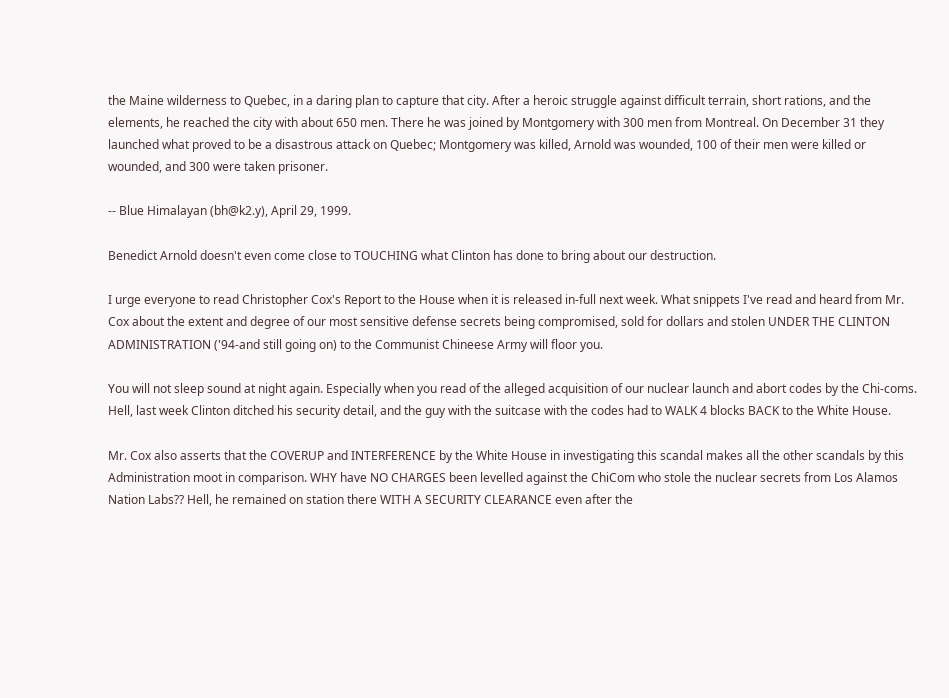the Maine wilderness to Quebec, in a daring plan to capture that city. After a heroic struggle against difficult terrain, short rations, and the elements, he reached the city with about 650 men. There he was joined by Montgomery with 300 men from Montreal. On December 31 they launched what proved to be a disastrous attack on Quebec; Montgomery was killed, Arnold was wounded, 100 of their men were killed or wounded, and 300 were taken prisoner.

-- Blue Himalayan (bh@k2.y), April 29, 1999.

Benedict Arnold doesn't even come close to TOUCHING what Clinton has done to bring about our destruction.

I urge everyone to read Christopher Cox's Report to the House when it is released in-full next week. What snippets I've read and heard from Mr. Cox about the extent and degree of our most sensitive defense secrets being compromised, sold for dollars and stolen UNDER THE CLINTON ADMINISTRATION ('94-and still going on) to the Communist Chineese Army will floor you.

You will not sleep sound at night again. Especially when you read of the alleged acquisition of our nuclear launch and abort codes by the Chi-coms. Hell, last week Clinton ditched his security detail, and the guy with the suitcase with the codes had to WALK 4 blocks BACK to the White House.

Mr. Cox also asserts that the COVERUP and INTERFERENCE by the White House in investigating this scandal makes all the other scandals by this Administration moot in comparison. WHY have NO CHARGES been levelled against the ChiCom who stole the nuclear secrets from Los Alamos Nation Labs?? Hell, he remained on station there WITH A SECURITY CLEARANCE even after the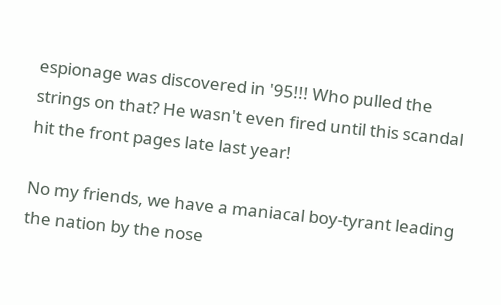espionage was discovered in '95!!! Who pulled the strings on that? He wasn't even fired until this scandal hit the front pages late last year!

No my friends, we have a maniacal boy-tyrant leading the nation by the nose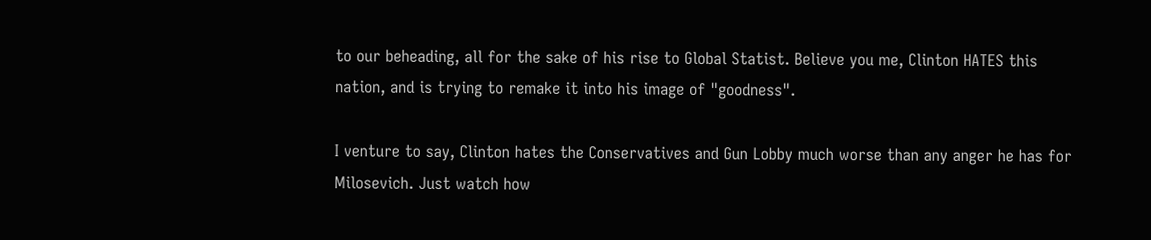to our beheading, all for the sake of his rise to Global Statist. Believe you me, Clinton HATES this nation, and is trying to remake it into his image of "goodness".

I venture to say, Clinton hates the Conservatives and Gun Lobby much worse than any anger he has for Milosevich. Just watch how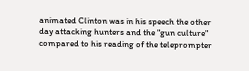animated Clinton was in his speech the other day attacking hunters and the "gun culture" compared to his reading of the teleprompter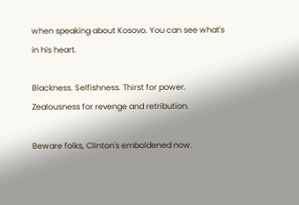when speaking about Kosovo. You can see what's in his heart.

Blackness. Selfishness. Thirst for power. Zealousness for revenge and retribution.

Beware folks, Clinton's emboldened now.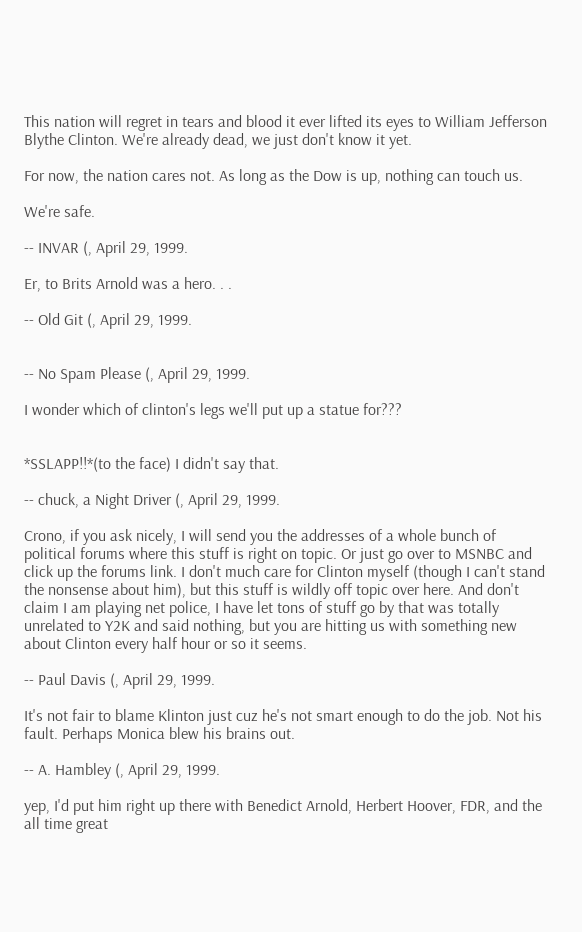This nation will regret in tears and blood it ever lifted its eyes to William Jefferson Blythe Clinton. We're already dead, we just don't know it yet.

For now, the nation cares not. As long as the Dow is up, nothing can touch us.

We're safe.

-- INVAR (, April 29, 1999.

Er, to Brits Arnold was a hero. . .

-- Old Git (, April 29, 1999.


-- No Spam Please (, April 29, 1999.

I wonder which of clinton's legs we'll put up a statue for???


*SSLAPP!!*(to the face) I didn't say that.

-- chuck, a Night Driver (, April 29, 1999.

Crono, if you ask nicely, I will send you the addresses of a whole bunch of political forums where this stuff is right on topic. Or just go over to MSNBC and click up the forums link. I don't much care for Clinton myself (though I can't stand the nonsense about him), but this stuff is wildly off topic over here. And don't claim I am playing net police, I have let tons of stuff go by that was totally unrelated to Y2K and said nothing, but you are hitting us with something new about Clinton every half hour or so it seems.

-- Paul Davis (, April 29, 1999.

It's not fair to blame Klinton just cuz he's not smart enough to do the job. Not his fault. Perhaps Monica blew his brains out.

-- A. Hambley (, April 29, 1999.

yep, I'd put him right up there with Benedict Arnold, Herbert Hoover, FDR, and the all time great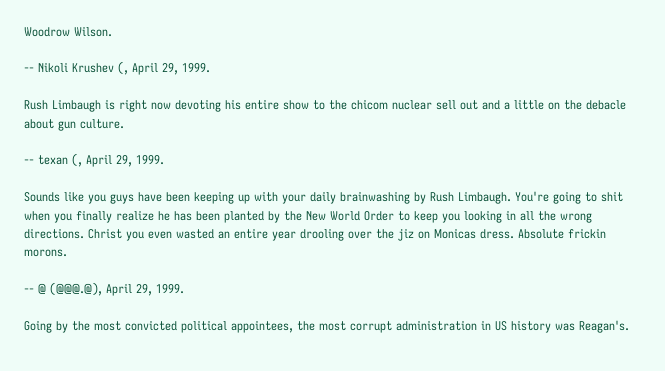Woodrow Wilson.

-- Nikoli Krushev (, April 29, 1999.

Rush Limbaugh is right now devoting his entire show to the chicom nuclear sell out and a little on the debacle about gun culture.

-- texan (, April 29, 1999.

Sounds like you guys have been keeping up with your daily brainwashing by Rush Limbaugh. You're going to shit when you finally realize he has been planted by the New World Order to keep you looking in all the wrong directions. Christ you even wasted an entire year drooling over the jiz on Monicas dress. Absolute frickin morons.

-- @ (@@@.@), April 29, 1999.

Going by the most convicted political appointees, the most corrupt administration in US history was Reagan's.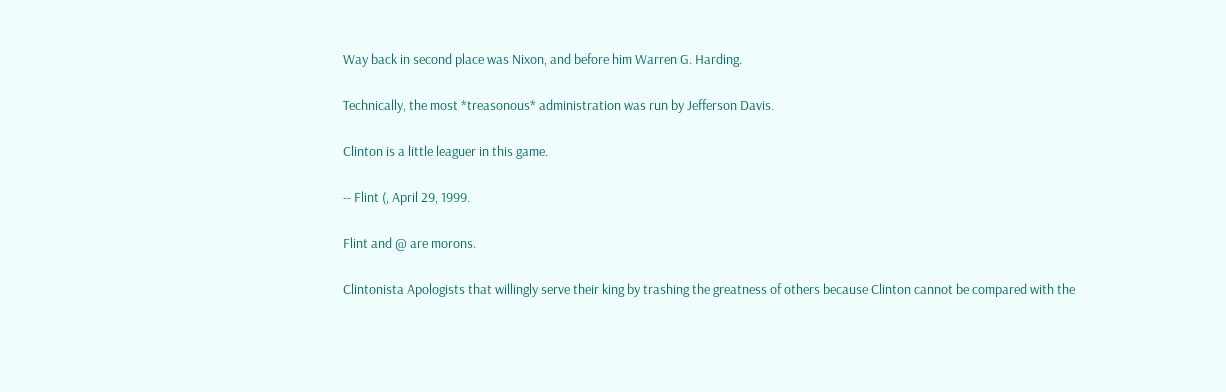Way back in second place was Nixon, and before him Warren G. Harding.

Technically, the most *treasonous* administration was run by Jefferson Davis.

Clinton is a little leaguer in this game.

-- Flint (, April 29, 1999.

Flint and @ are morons.

Clintonista Apologists that willingly serve their king by trashing the greatness of others because Clinton cannot be compared with the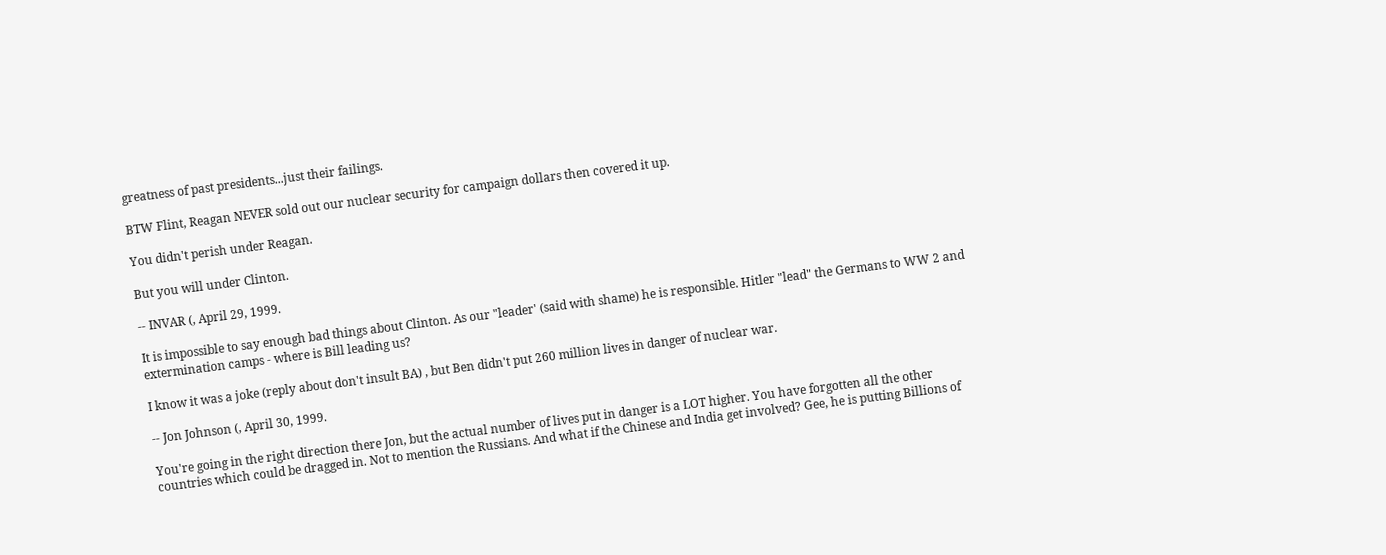greatness of past presidents...just their failings.

BTW Flint, Reagan NEVER sold out our nuclear security for campaign dollars then covered it up.

You didn't perish under Reagan.

But you will under Clinton.

-- INVAR (, April 29, 1999.

It is impossible to say enough bad things about Clinton. As our "leader' (said with shame) he is responsible. Hitler "lead" the Germans to WW 2 and extermination camps - where is Bill leading us?

I know it was a joke (reply about don't insult BA) , but Ben didn't put 260 million lives in danger of nuclear war.

-- Jon Johnson (, April 30, 1999.

You're going in the right direction there Jon, but the actual number of lives put in danger is a LOT higher. You have forgotten all the other countries which could be dragged in. Not to mention the Russians. And what if the Chinese and India get involved? Gee, he is putting Billions of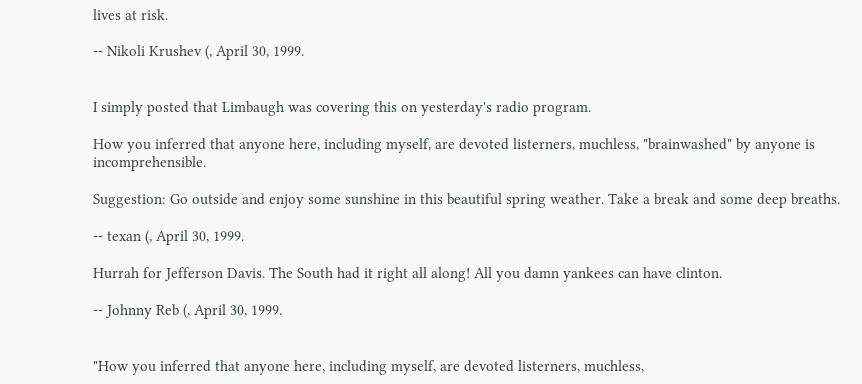lives at risk.

-- Nikoli Krushev (, April 30, 1999.


I simply posted that Limbaugh was covering this on yesterday's radio program.

How you inferred that anyone here, including myself, are devoted listerners, muchless, "brainwashed" by anyone is incomprehensible.

Suggestion: Go outside and enjoy some sunshine in this beautiful spring weather. Take a break and some deep breaths.

-- texan (, April 30, 1999.

Hurrah for Jefferson Davis. The South had it right all along! All you damn yankees can have clinton.

-- Johnny Reb (, April 30, 1999.


"How you inferred that anyone here, including myself, are devoted listerners, muchless,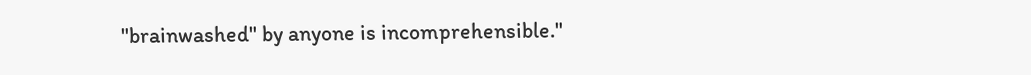"brainwashed" by anyone is incomprehensible."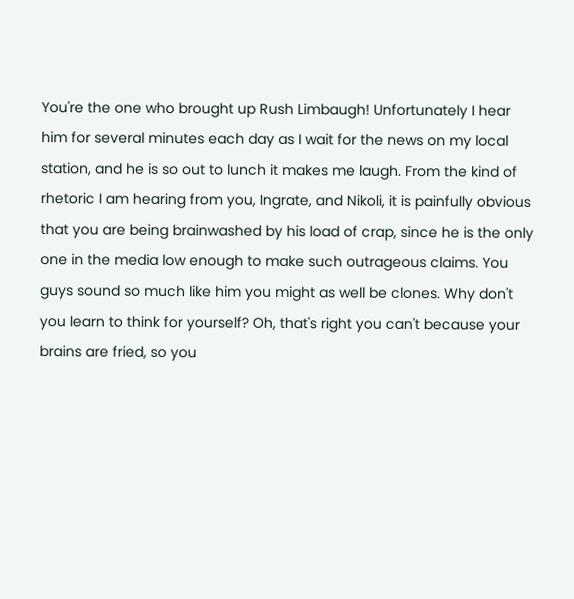You're the one who brought up Rush Limbaugh! Unfortunately I hear him for several minutes each day as I wait for the news on my local station, and he is so out to lunch it makes me laugh. From the kind of rhetoric I am hearing from you, Ingrate, and Nikoli, it is painfully obvious that you are being brainwashed by his load of crap, since he is the only one in the media low enough to make such outrageous claims. You guys sound so much like him you might as well be clones. Why don't you learn to think for yourself? Oh, that's right you can't because your brains are fried, so you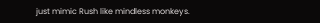just mimic Rush like mindless monkeys.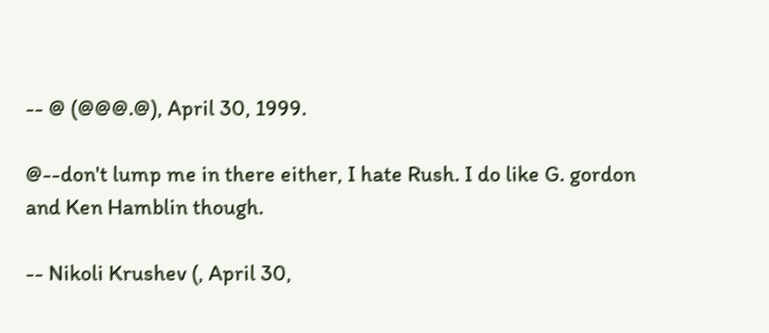-- @ (@@@.@), April 30, 1999.

@--don't lump me in there either, I hate Rush. I do like G. gordon and Ken Hamblin though.

-- Nikoli Krushev (, April 30,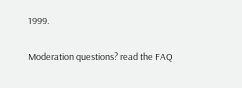1999.

Moderation questions? read the FAQ